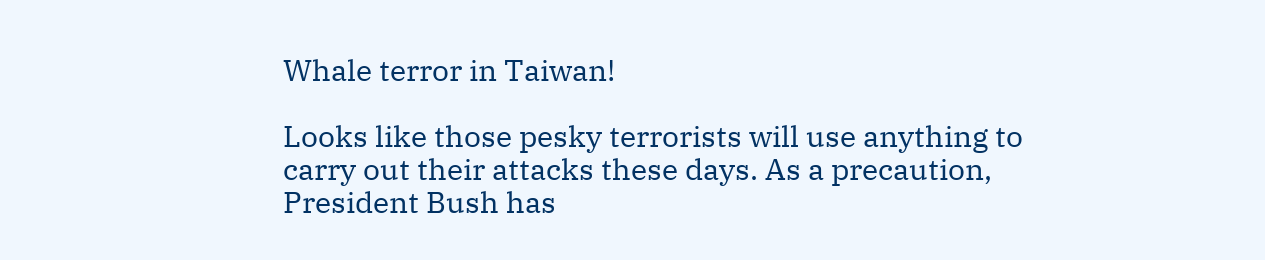Whale terror in Taiwan!

Looks like those pesky terrorists will use anything to carry out their attacks these days. As a precaution, President Bush has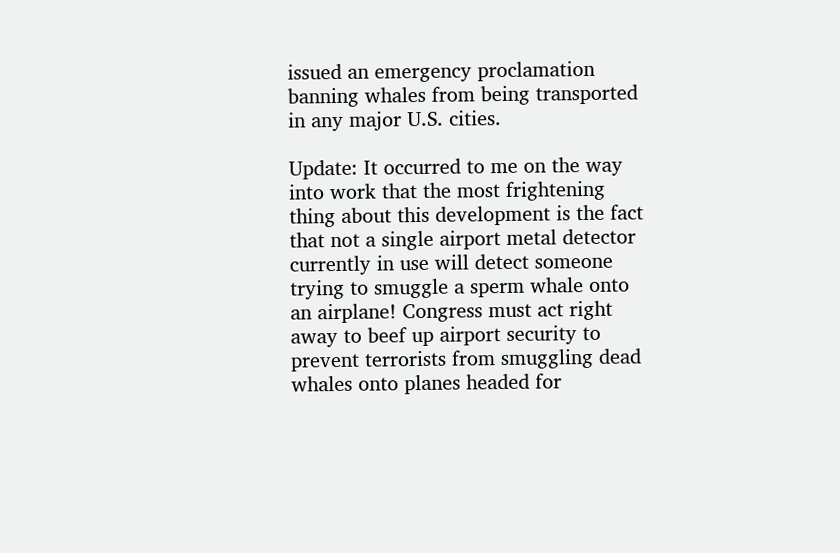issued an emergency proclamation banning whales from being transported in any major U.S. cities.

Update: It occurred to me on the way into work that the most frightening thing about this development is the fact that not a single airport metal detector currently in use will detect someone trying to smuggle a sperm whale onto an airplane! Congress must act right away to beef up airport security to prevent terrorists from smuggling dead whales onto planes headed for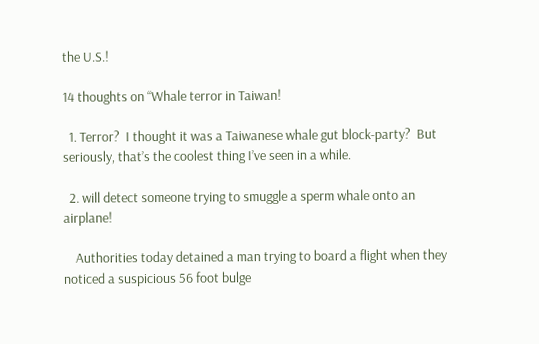the U.S.!

14 thoughts on “Whale terror in Taiwan!

  1. Terror?  I thought it was a Taiwanese whale gut block-party?  But seriously, that’s the coolest thing I’ve seen in a while.

  2. will detect someone trying to smuggle a sperm whale onto an airplane!

    Authorities today detained a man trying to board a flight when they noticed a suspicious 56 foot bulge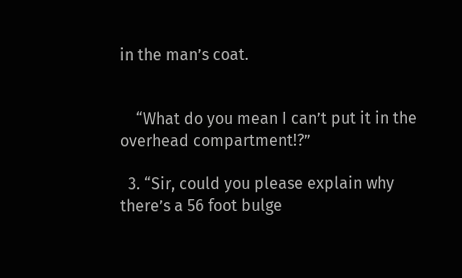in the man’s coat.


    “What do you mean I can’t put it in the overhead compartment!?”

  3. “Sir, could you please explain why there’s a 56 foot bulge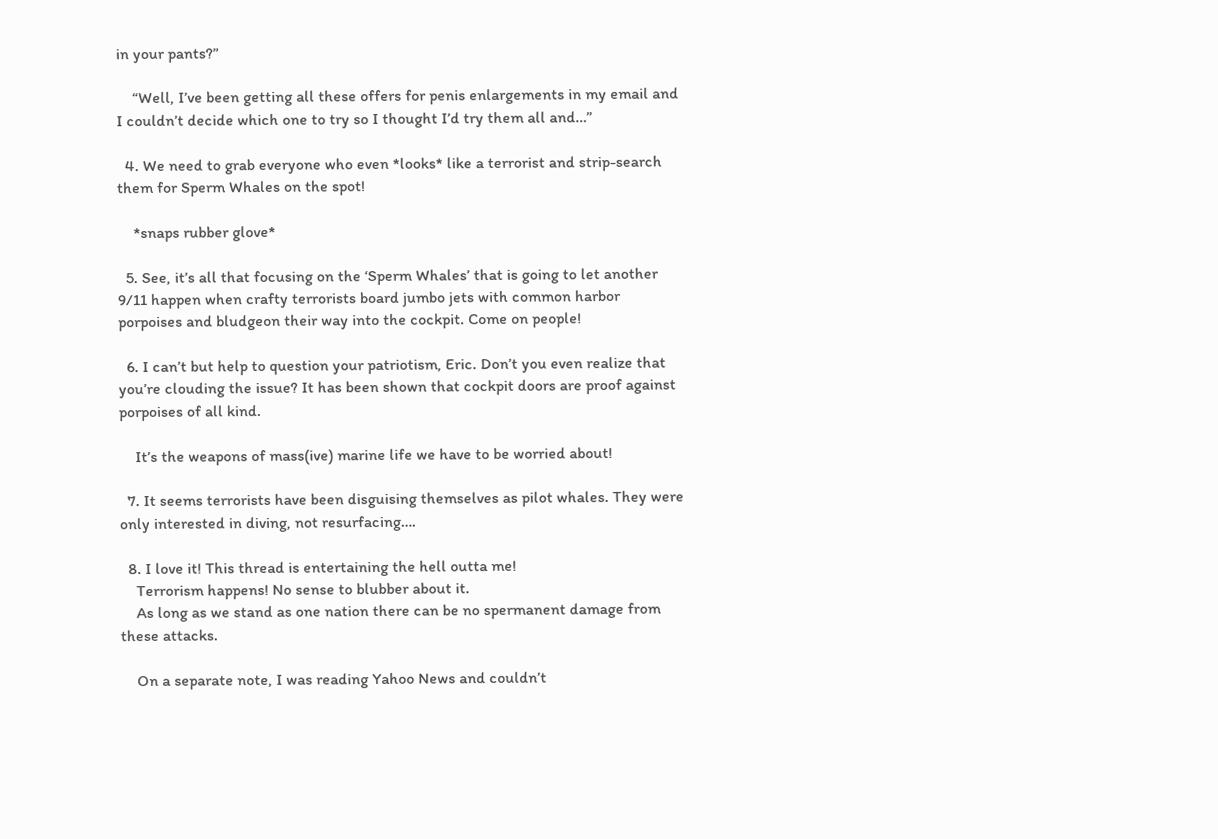in your pants?”

    “Well, I’ve been getting all these offers for penis enlargements in my email and I couldn’t decide which one to try so I thought I’d try them all and…”

  4. We need to grab everyone who even *looks* like a terrorist and strip-search them for Sperm Whales on the spot!

    *snaps rubber glove*

  5. See, it’s all that focusing on the ‘Sperm Whales’ that is going to let another 9/11 happen when crafty terrorists board jumbo jets with common harbor porpoises and bludgeon their way into the cockpit. Come on people!

  6. I can’t but help to question your patriotism, Eric. Don’t you even realize that you’re clouding the issue? It has been shown that cockpit doors are proof against porpoises of all kind.

    It’s the weapons of mass(ive) marine life we have to be worried about!

  7. It seems terrorists have been disguising themselves as pilot whales. They were only interested in diving, not resurfacing….

  8. I love it! This thread is entertaining the hell outta me!
    Terrorism happens! No sense to blubber about it.
    As long as we stand as one nation there can be no spermanent damage from these attacks.

    On a separate note, I was reading Yahoo News and couldn’t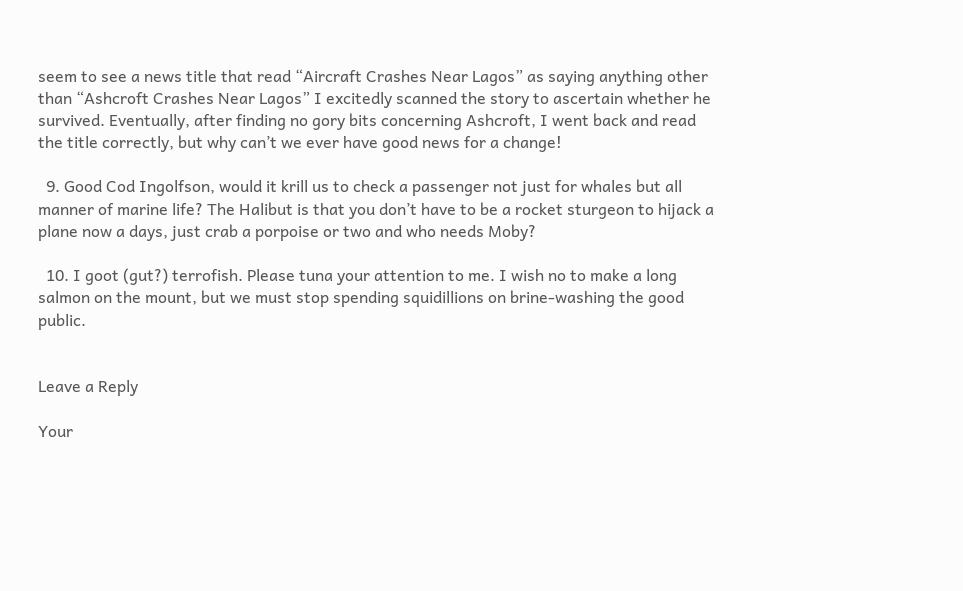seem to see a news title that read “Aircraft Crashes Near Lagos” as saying anything other than “Ashcroft Crashes Near Lagos” I excitedly scanned the story to ascertain whether he survived. Eventually, after finding no gory bits concerning Ashcroft, I went back and read the title correctly, but why can’t we ever have good news for a change!

  9. Good Cod Ingolfson, would it krill us to check a passenger not just for whales but all manner of marine life? The Halibut is that you don’t have to be a rocket sturgeon to hijack a plane now a days, just crab a porpoise or two and who needs Moby?

  10. I goot (gut?) terrofish. Please tuna your attention to me. I wish no to make a long salmon on the mount, but we must stop spending squidillions on brine-washing the good public.


Leave a Reply

Your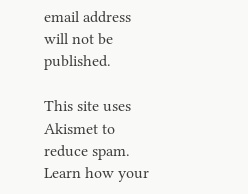email address will not be published.

This site uses Akismet to reduce spam. Learn how your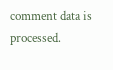comment data is processed.